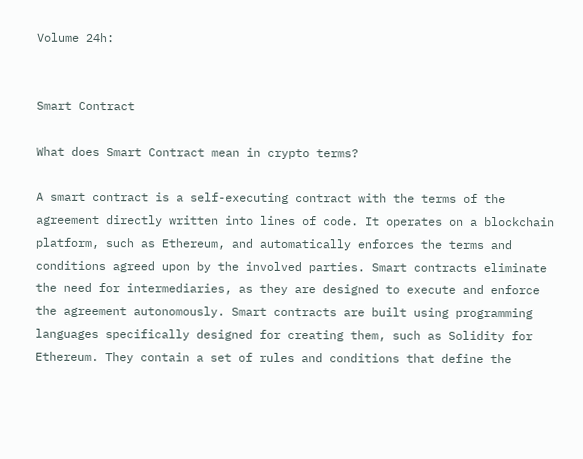Volume 24h:


Smart Contract

What does Smart Contract mean in crypto terms?

A smart contract is a self-executing contract with the terms of the agreement directly written into lines of code. It operates on a blockchain platform, such as Ethereum, and automatically enforces the terms and conditions agreed upon by the involved parties. Smart contracts eliminate the need for intermediaries, as they are designed to execute and enforce the agreement autonomously. Smart contracts are built using programming languages specifically designed for creating them, such as Solidity for Ethereum. They contain a set of rules and conditions that define the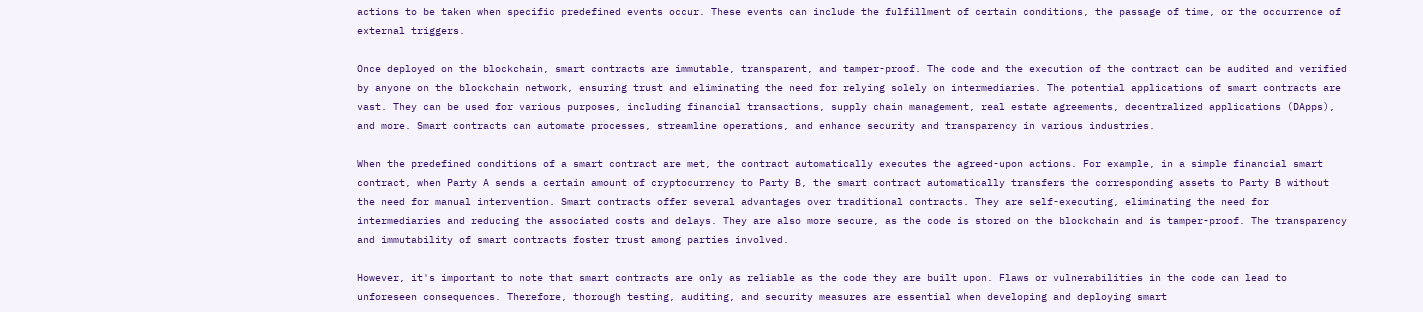actions to be taken when specific predefined events occur. These events can include the fulfillment of certain conditions, the passage of time, or the occurrence of external triggers.

Once deployed on the blockchain, smart contracts are immutable, transparent, and tamper-proof. The code and the execution of the contract can be audited and verified by anyone on the blockchain network, ensuring trust and eliminating the need for relying solely on intermediaries. The potential applications of smart contracts are vast. They can be used for various purposes, including financial transactions, supply chain management, real estate agreements, decentralized applications (DApps), and more. Smart contracts can automate processes, streamline operations, and enhance security and transparency in various industries.

When the predefined conditions of a smart contract are met, the contract automatically executes the agreed-upon actions. For example, in a simple financial smart contract, when Party A sends a certain amount of cryptocurrency to Party B, the smart contract automatically transfers the corresponding assets to Party B without the need for manual intervention. Smart contracts offer several advantages over traditional contracts. They are self-executing, eliminating the need for intermediaries and reducing the associated costs and delays. They are also more secure, as the code is stored on the blockchain and is tamper-proof. The transparency and immutability of smart contracts foster trust among parties involved.

However, it's important to note that smart contracts are only as reliable as the code they are built upon. Flaws or vulnerabilities in the code can lead to unforeseen consequences. Therefore, thorough testing, auditing, and security measures are essential when developing and deploying smart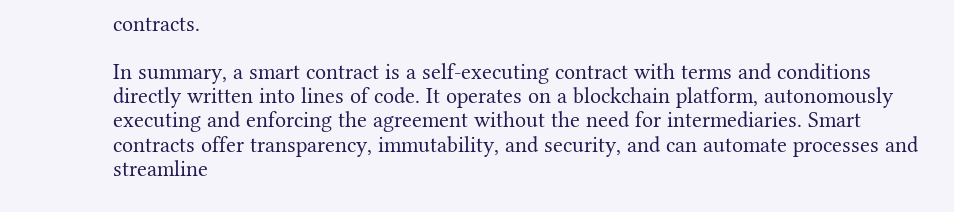contracts.

In summary, a smart contract is a self-executing contract with terms and conditions directly written into lines of code. It operates on a blockchain platform, autonomously executing and enforcing the agreement without the need for intermediaries. Smart contracts offer transparency, immutability, and security, and can automate processes and streamline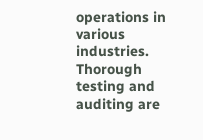operations in various industries. Thorough testing and auditing are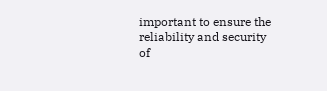important to ensure the reliability and security of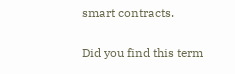smart contracts.

Did you find this term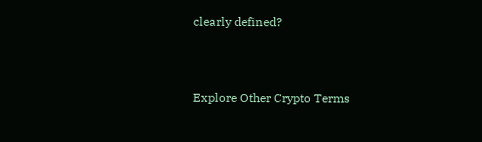clearly defined?



Explore Other Crypto Terms